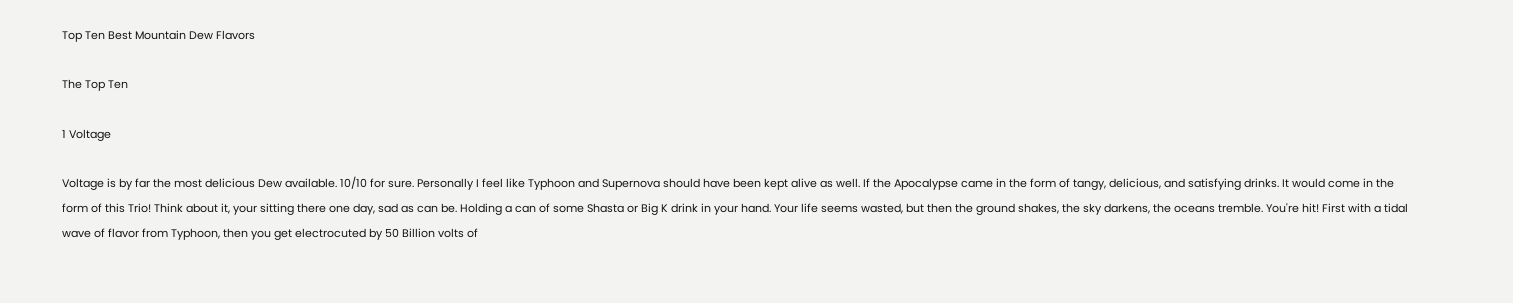Top Ten Best Mountain Dew Flavors

The Top Ten

1 Voltage

Voltage is by far the most delicious Dew available. 10/10 for sure. Personally I feel like Typhoon and Supernova should have been kept alive as well. If the Apocalypse came in the form of tangy, delicious, and satisfying drinks. It would come in the form of this Trio! Think about it, your sitting there one day, sad as can be. Holding a can of some Shasta or Big K drink in your hand. Your life seems wasted, but then the ground shakes, the sky darkens, the oceans tremble. You're hit! First with a tidal wave of flavor from Typhoon, then you get electrocuted by 50 Billion volts of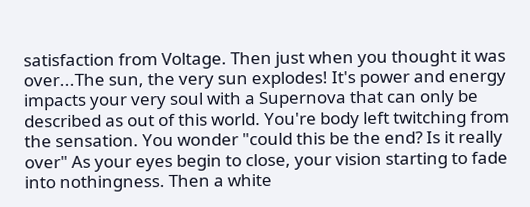satisfaction from Voltage. Then just when you thought it was over...The sun, the very sun explodes! It's power and energy impacts your very soul with a Supernova that can only be described as out of this world. You're body left twitching from the sensation. You wonder "could this be the end? Is it really over" As your eyes begin to close, your vision starting to fade into nothingness. Then a white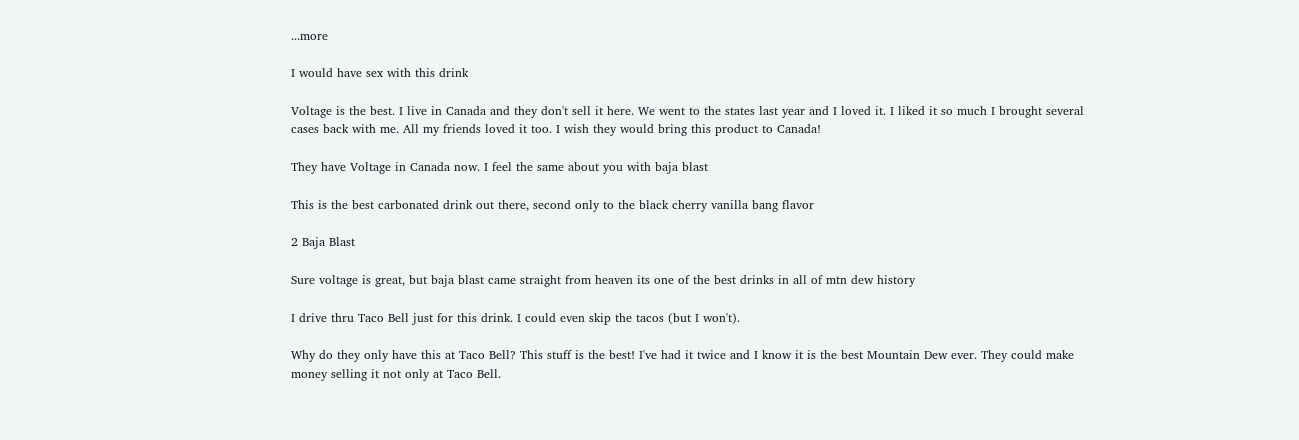...more

I would have sex with this drink

Voltage is the best. I live in Canada and they don't sell it here. We went to the states last year and I loved it. I liked it so much I brought several cases back with me. All my friends loved it too. I wish they would bring this product to Canada!

They have Voltage in Canada now. I feel the same about you with baja blast

This is the best carbonated drink out there, second only to the black cherry vanilla bang flavor

2 Baja Blast

Sure voltage is great, but baja blast came straight from heaven its one of the best drinks in all of mtn dew history

I drive thru Taco Bell just for this drink. I could even skip the tacos (but I won't).

Why do they only have this at Taco Bell? This stuff is the best! I've had it twice and I know it is the best Mountain Dew ever. They could make money selling it not only at Taco Bell.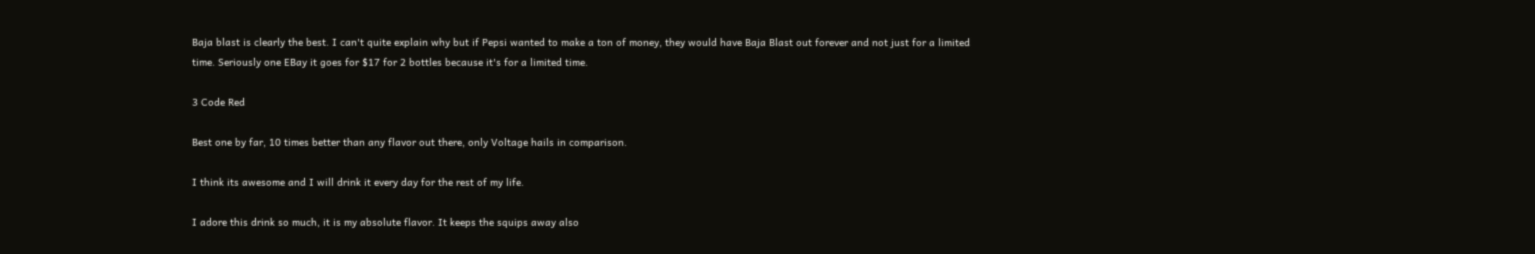Baja blast is clearly the best. I can't quite explain why but if Pepsi wanted to make a ton of money, they would have Baja Blast out forever and not just for a limited time. Seriously one EBay it goes for $17 for 2 bottles because it's for a limited time.

3 Code Red

Best one by far, 10 times better than any flavor out there, only Voltage hails in comparison.

I think its awesome and I will drink it every day for the rest of my life.

I adore this drink so much, it is my absolute flavor. It keeps the squips away also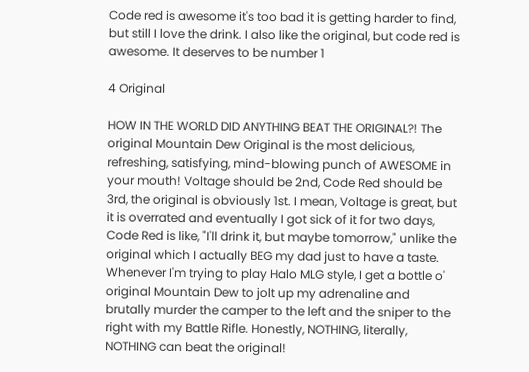Code red is awesome it's too bad it is getting harder to find, but still I love the drink. I also like the original, but code red is awesome. It deserves to be number 1

4 Original

HOW IN THE WORLD DID ANYTHING BEAT THE ORIGINAL?! The original Mountain Dew Original is the most delicious, refreshing, satisfying, mind-blowing punch of AWESOME in your mouth! Voltage should be 2nd, Code Red should be 3rd, the original is obviously 1st. I mean, Voltage is great, but it is overrated and eventually I got sick of it for two days, Code Red is like, "I'll drink it, but maybe tomorrow," unlike the original which I actually BEG my dad just to have a taste. Whenever I'm trying to play Halo MLG style, I get a bottle o' original Mountain Dew to jolt up my adrenaline and brutally murder the camper to the left and the sniper to the right with my Battle Rifle. Honestly, NOTHING, literally, NOTHING can beat the original!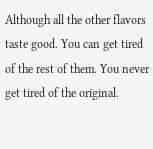Although all the other flavors taste good. You can get tired of the rest of them. You never get tired of the original.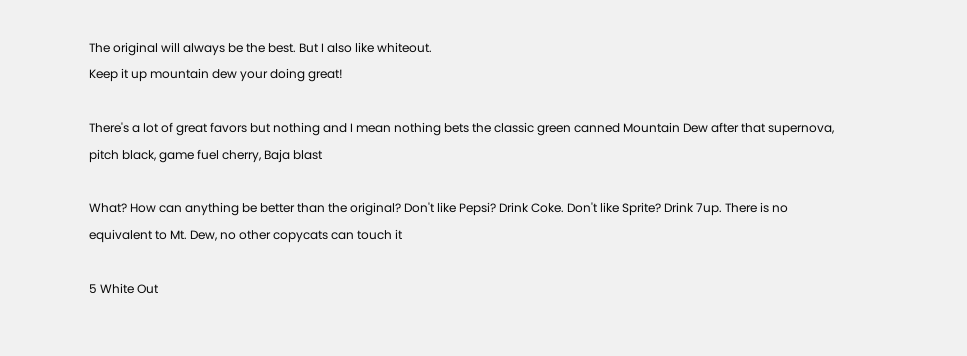The original will always be the best. But I also like whiteout.
Keep it up mountain dew your doing great!

There's a lot of great favors but nothing and I mean nothing bets the classic green canned Mountain Dew after that supernova, pitch black, game fuel cherry, Baja blast

What? How can anything be better than the original? Don't like Pepsi? Drink Coke. Don't like Sprite? Drink 7up. There is no equivalent to Mt. Dew, no other copycats can touch it

5 White Out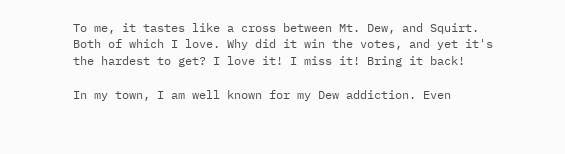To me, it tastes like a cross between Mt. Dew, and Squirt. Both of which I love. Why did it win the votes, and yet it's the hardest to get? I love it! I miss it! Bring it back!

In my town, I am well known for my Dew addiction. Even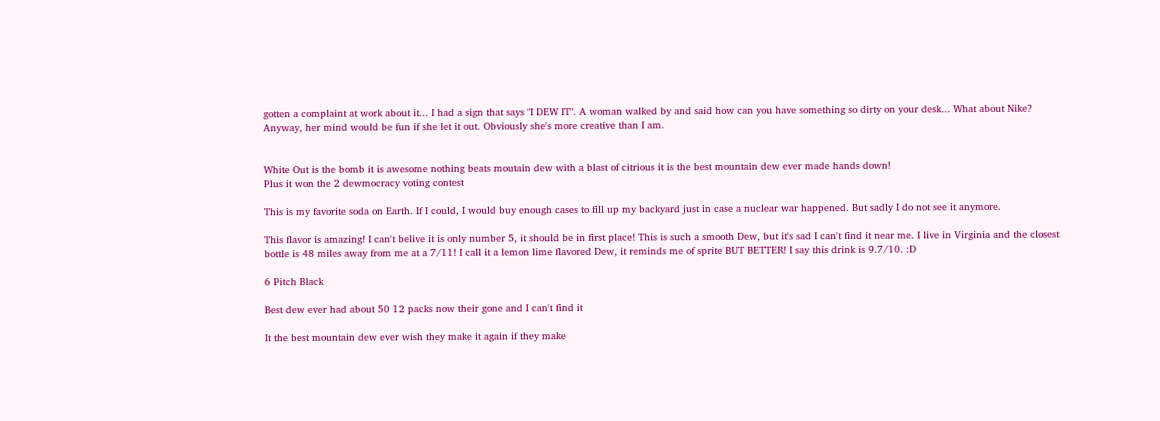gotten a complaint at work about it... I had a sign that says "I DEW IT". A woman walked by and said how can you have something so dirty on your desk... What about Nike? Anyway, her mind would be fun if she let it out. Obviously she's more creative than I am.


White Out is the bomb it is awesome nothing beats moutain dew with a blast of citrious it is the best mountain dew ever made hands down!
Plus it won the 2 dewmocracy voting contest

This is my favorite soda on Earth. If I could, I would buy enough cases to fill up my backyard just in case a nuclear war happened. But sadly I do not see it anymore.

This flavor is amazing! I can't belive it is only number 5, it should be in first place! This is such a smooth Dew, but it's sad I can't find it near me. I live in Virginia and the closest bottle is 48 miles away from me at a 7/11! I call it a lemon lime flavored Dew, it reminds me of sprite BUT BETTER! I say this drink is 9.7/10. :D

6 Pitch Black

Best dew ever had about 50 12 packs now their gone and I can't find it

It the best mountain dew ever wish they make it again if they make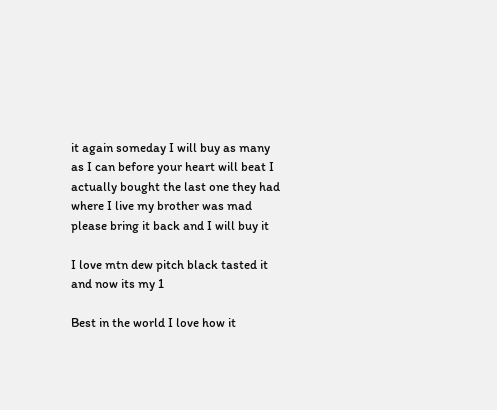it again someday I will buy as many as I can before your heart will beat I actually bought the last one they had where I live my brother was mad please bring it back and I will buy it

I love mtn dew pitch black tasted it and now its my 1

Best in the world I love how it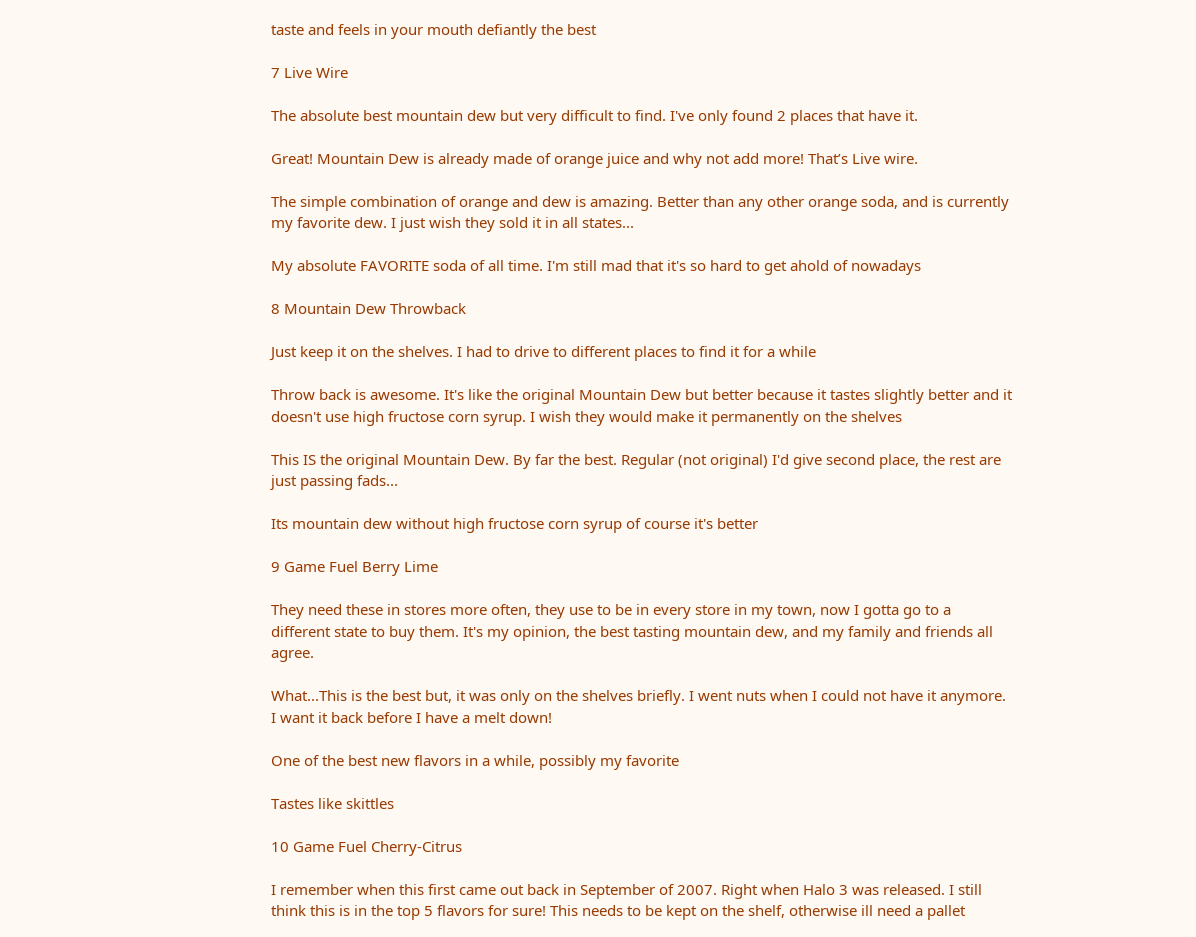taste and feels in your mouth defiantly the best

7 Live Wire

The absolute best mountain dew but very difficult to find. I've only found 2 places that have it.

Great! Mountain Dew is already made of orange juice and why not add more! That’s Live wire.

The simple combination of orange and dew is amazing. Better than any other orange soda, and is currently my favorite dew. I just wish they sold it in all states...

My absolute FAVORITE soda of all time. I'm still mad that it's so hard to get ahold of nowadays

8 Mountain Dew Throwback

Just keep it on the shelves. I had to drive to different places to find it for a while

Throw back is awesome. It's like the original Mountain Dew but better because it tastes slightly better and it doesn't use high fructose corn syrup. I wish they would make it permanently on the shelves

This IS the original Mountain Dew. By far the best. Regular (not original) I'd give second place, the rest are just passing fads...

Its mountain dew without high fructose corn syrup of course it's better

9 Game Fuel Berry Lime

They need these in stores more often, they use to be in every store in my town, now I gotta go to a different state to buy them. It's my opinion, the best tasting mountain dew, and my family and friends all agree.

What...This is the best but, it was only on the shelves briefly. I went nuts when I could not have it anymore. I want it back before I have a melt down!

One of the best new flavors in a while, possibly my favorite

Tastes like skittles

10 Game Fuel Cherry-Citrus

I remember when this first came out back in September of 2007. Right when Halo 3 was released. I still think this is in the top 5 flavors for sure! This needs to be kept on the shelf, otherwise ill need a pallet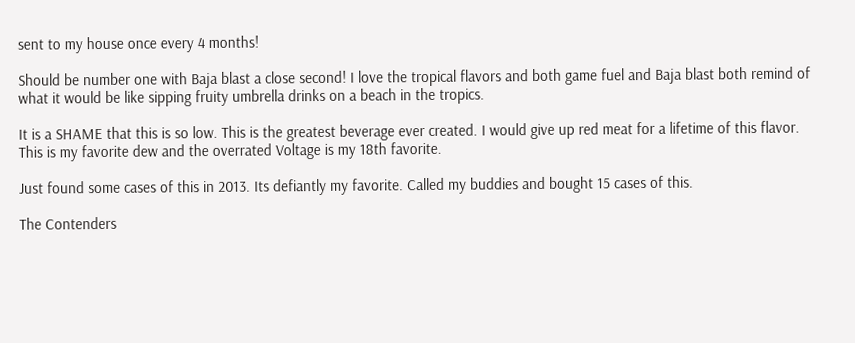sent to my house once every 4 months!

Should be number one with Baja blast a close second! I love the tropical flavors and both game fuel and Baja blast both remind of what it would be like sipping fruity umbrella drinks on a beach in the tropics.

It is a SHAME that this is so low. This is the greatest beverage ever created. I would give up red meat for a lifetime of this flavor. This is my favorite dew and the overrated Voltage is my 18th favorite.

Just found some cases of this in 2013. Its defiantly my favorite. Called my buddies and bought 15 cases of this.

The Contenders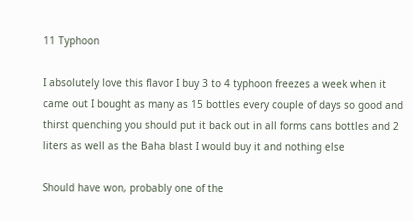11 Typhoon

I absolutely love this flavor I buy 3 to 4 typhoon freezes a week when it came out I bought as many as 15 bottles every couple of days so good and thirst quenching you should put it back out in all forms cans bottles and 2 liters as well as the Baha blast I would buy it and nothing else

Should have won, probably one of the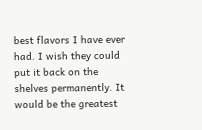best flavors I have ever had. I wish they could put it back on the shelves permanently. It would be the greatest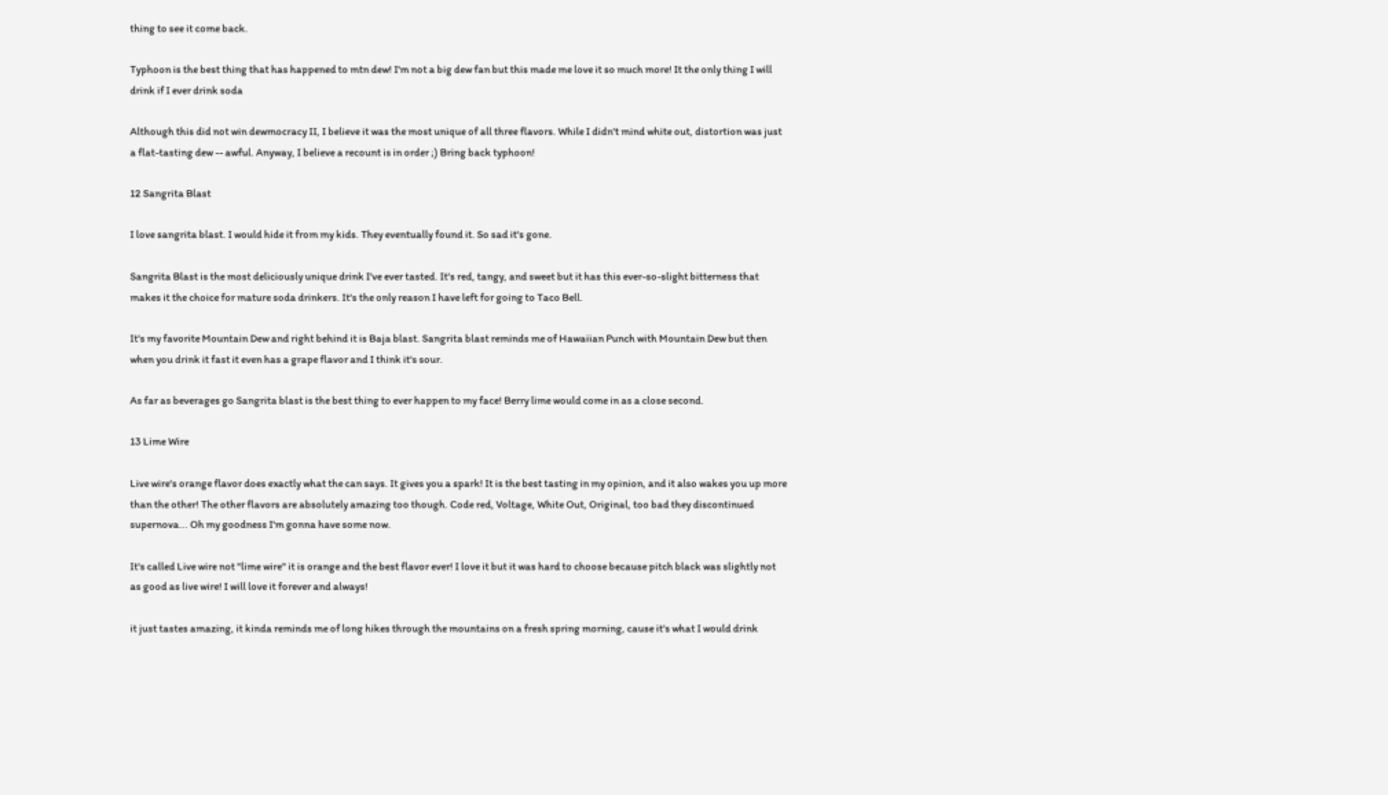thing to see it come back.

Typhoon is the best thing that has happened to mtn dew! I'm not a big dew fan but this made me love it so much more! It the only thing I will drink if I ever drink soda

Although this did not win dewmocracy II, I believe it was the most unique of all three flavors. While I didn't mind white out, distortion was just a flat-tasting dew -- awful. Anyway, I believe a recount is in order ;) Bring back typhoon!

12 Sangrita Blast

I love sangrita blast. I would hide it from my kids. They eventually found it. So sad it's gone.

Sangrita Blast is the most deliciously unique drink I've ever tasted. It's red, tangy, and sweet but it has this ever-so-slight bitterness that makes it the choice for mature soda drinkers. It's the only reason I have left for going to Taco Bell.

It's my favorite Mountain Dew and right behind it is Baja blast. Sangrita blast reminds me of Hawaiian Punch with Mountain Dew but then when you drink it fast it even has a grape flavor and I think it's sour.

As far as beverages go Sangrita blast is the best thing to ever happen to my face! Berry lime would come in as a close second.

13 Lime Wire

Live wire's orange flavor does exactly what the can says. It gives you a spark! It is the best tasting in my opinion, and it also wakes you up more than the other! The other flavors are absolutely amazing too though. Code red, Voltage, White Out, Original, too bad they discontinued supernova... Oh my goodness I'm gonna have some now.

It's called Live wire not "lime wire" it is orange and the best flavor ever! I love it but it was hard to choose because pitch black was slightly not as good as live wire! I will love it forever and always!

it just tastes amazing, it kinda reminds me of long hikes through the mountains on a fresh spring morning, cause it's what I would drink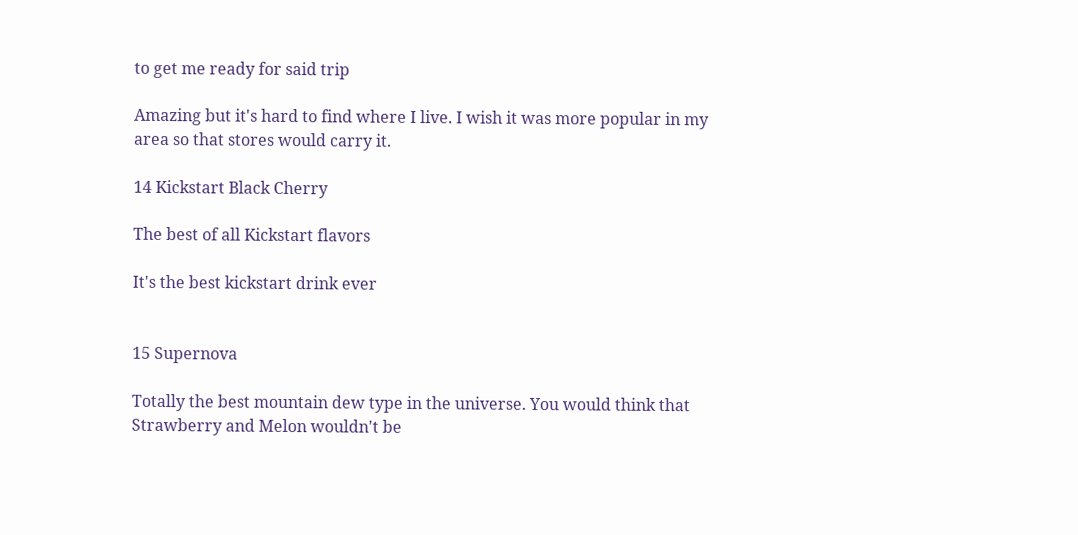to get me ready for said trip

Amazing but it's hard to find where I live. I wish it was more popular in my area so that stores would carry it.

14 Kickstart Black Cherry

The best of all Kickstart flavors

It's the best kickstart drink ever


15 Supernova

Totally the best mountain dew type in the universe. You would think that Strawberry and Melon wouldn't be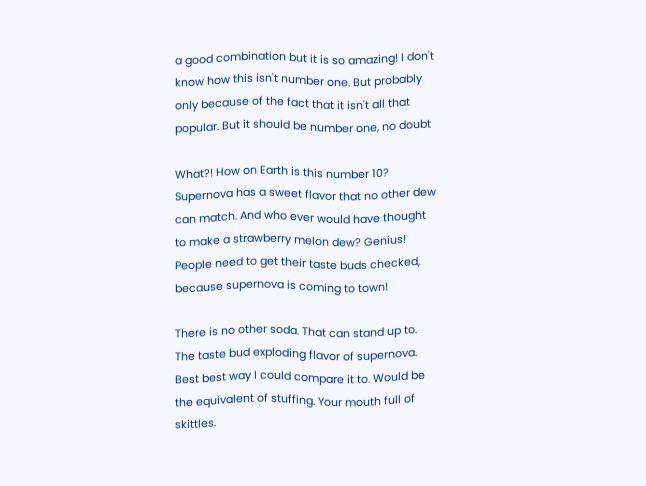a good combination but it is so amazing! I don't know how this isn't number one. But probably only because of the fact that it isn't all that popular. But it should be number one, no doubt

What?! How on Earth is this number 10? Supernova has a sweet flavor that no other dew can match. And who ever would have thought to make a strawberry melon dew? Genius! People need to get their taste buds checked, because supernova is coming to town!

There is no other soda. That can stand up to. The taste bud exploding flavor of supernova. Best best way I could compare it to. Would be the equivalent of stuffing. Your mouth full of skittles.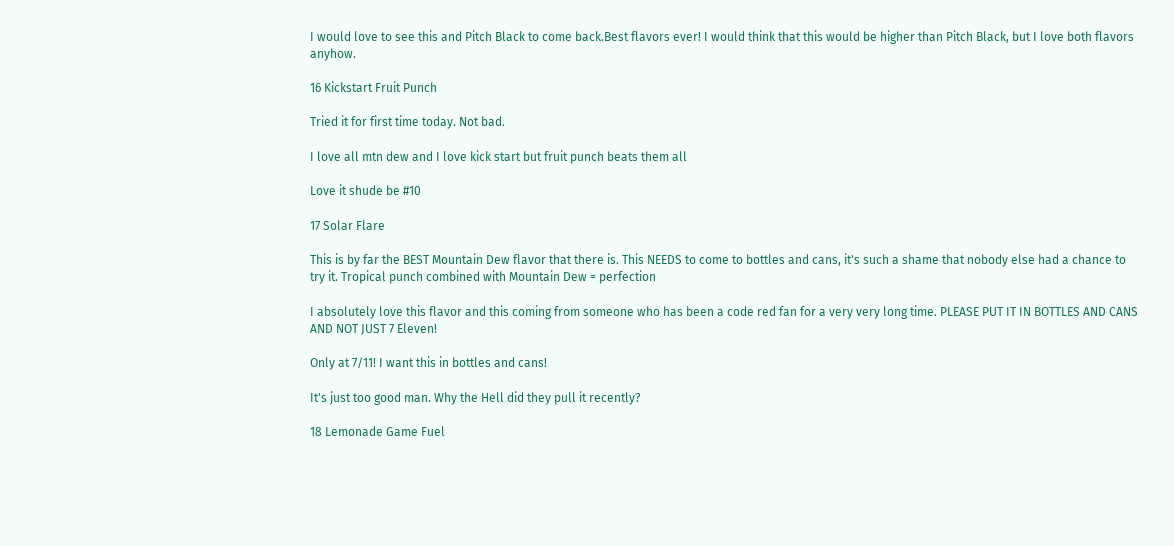I would love to see this and Pitch Black to come back.Best flavors ever! I would think that this would be higher than Pitch Black, but I love both flavors anyhow.

16 Kickstart Fruit Punch

Tried it for first time today. Not bad.

I love all mtn dew and I love kick start but fruit punch beats them all

Love it shude be #10

17 Solar Flare

This is by far the BEST Mountain Dew flavor that there is. This NEEDS to come to bottles and cans, it's such a shame that nobody else had a chance to try it. Tropical punch combined with Mountain Dew = perfection

I absolutely love this flavor and this coming from someone who has been a code red fan for a very very long time. PLEASE PUT IT IN BOTTLES AND CANS AND NOT JUST 7 Eleven!

Only at 7/11! I want this in bottles and cans!

It's just too good man. Why the Hell did they pull it recently?

18 Lemonade Game Fuel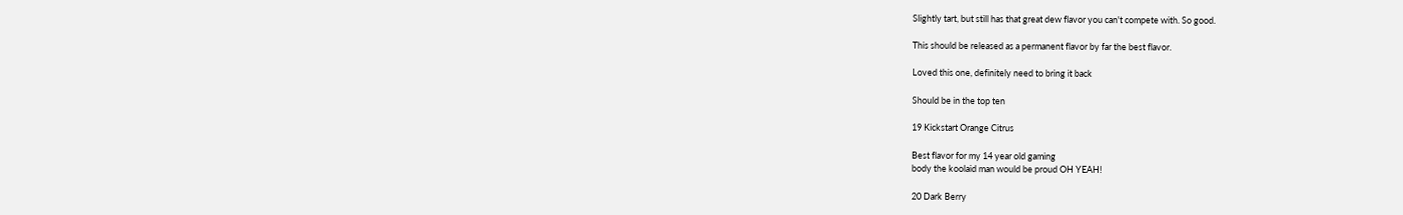Slightly tart, but still has that great dew flavor you can't compete with. So good.

This should be released as a permanent flavor by far the best flavor.

Loved this one, definitely need to bring it back

Should be in the top ten

19 Kickstart Orange Citrus

Best flavor for my 14 year old gaming
body the koolaid man would be proud OH YEAH!

20 Dark Berry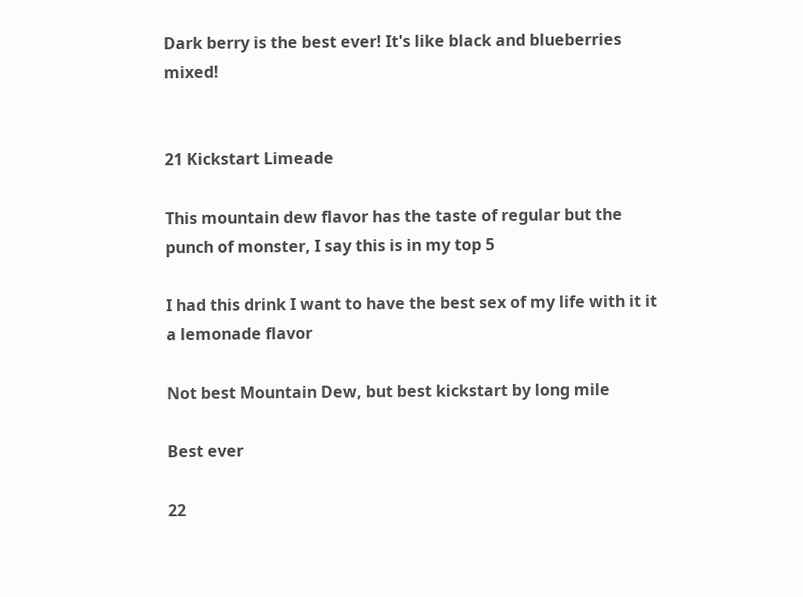Dark berry is the best ever! It's like black and blueberries mixed!


21 Kickstart Limeade

This mountain dew flavor has the taste of regular but the punch of monster, I say this is in my top 5

I had this drink I want to have the best sex of my life with it it a lemonade flavor

Not best Mountain Dew, but best kickstart by long mile

Best ever

22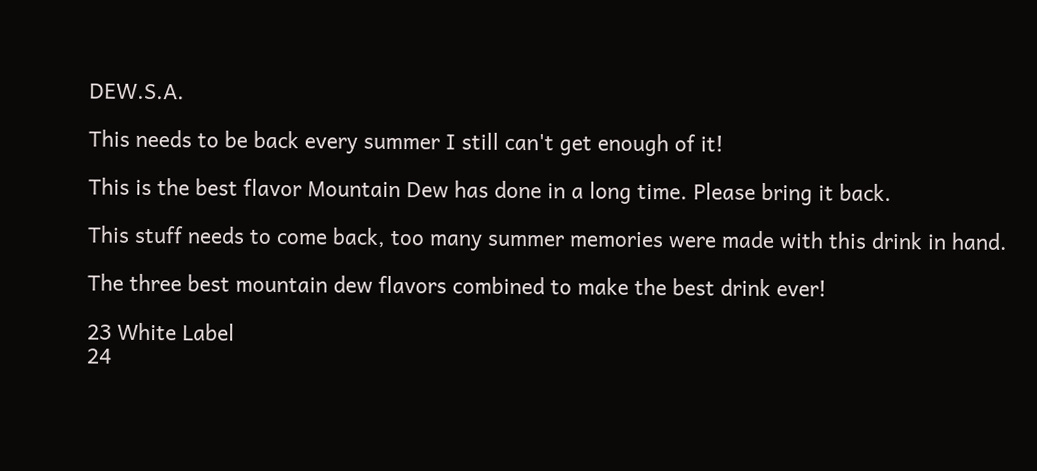DEW.S.A.

This needs to be back every summer I still can't get enough of it!

This is the best flavor Mountain Dew has done in a long time. Please bring it back.

This stuff needs to come back, too many summer memories were made with this drink in hand.

The three best mountain dew flavors combined to make the best drink ever!

23 White Label
24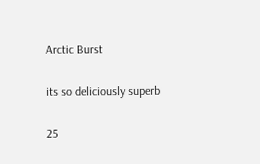Arctic Burst

its so deliciously superb

25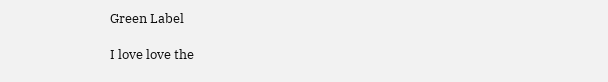Green Label

I love love the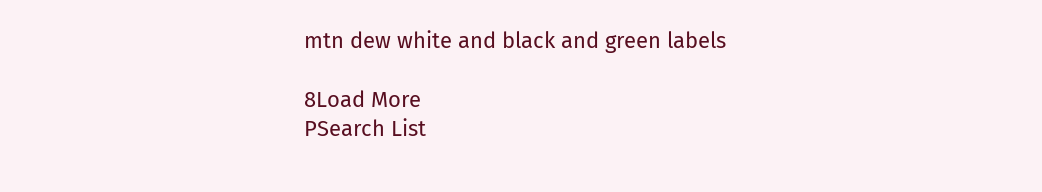mtn dew white and black and green labels

8Load More
PSearch List